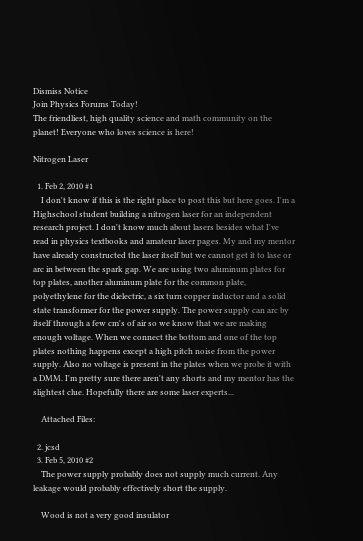Dismiss Notice
Join Physics Forums Today!
The friendliest, high quality science and math community on the planet! Everyone who loves science is here!

Nitrogen Laser

  1. Feb 2, 2010 #1
    I don't know if this is the right place to post this but here goes. I'm a Highschool student building a nitrogen laser for an independent research project. I don't know much about lasers besides what I've read in physics textbooks and amateur laser pages. My and my mentor have already constructed the laser itself but we cannot get it to lase or arc in between the spark gap. We are using two aluminum plates for top plates, another aluminum plate for the common plate, polyethylene for the dielectric, a six turn copper inductor and a solid state transformer for the power supply. The power supply can arc by itself through a few cm's of air so we know that we are making enough voltage. When we connect the bottom and one of the top plates nothing happens except a high pitch noise from the power supply. Also no voltage is present in the plates when we probe it with a DMM. I'm pretty sure there aren't any shorts and my mentor has the slightest clue. Hopefully there are some laser experts...

    Attached Files:

  2. jcsd
  3. Feb 5, 2010 #2
    The power supply probably does not supply much current. Any leakage would probably effectively short the supply.

    Wood is not a very good insulator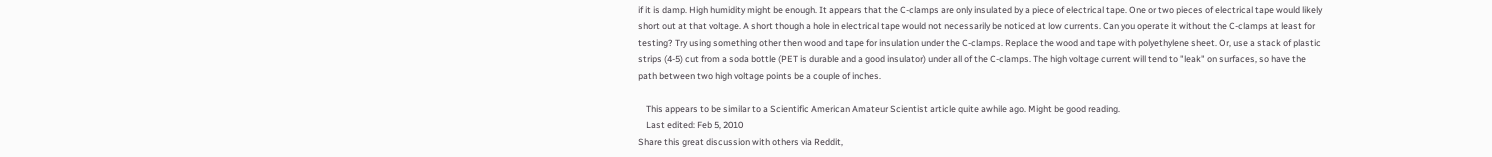if it is damp. High humidity might be enough. It appears that the C-clamps are only insulated by a piece of electrical tape. One or two pieces of electrical tape would likely short out at that voltage. A short though a hole in electrical tape would not necessarily be noticed at low currents. Can you operate it without the C-clamps at least for testing? Try using something other then wood and tape for insulation under the C-clamps. Replace the wood and tape with polyethylene sheet. Or, use a stack of plastic strips (4-5) cut from a soda bottle (PET is durable and a good insulator) under all of the C-clamps. The high voltage current will tend to "leak" on surfaces, so have the path between two high voltage points be a couple of inches.

    This appears to be similar to a Scientific American Amateur Scientist article quite awhile ago. Might be good reading.
    Last edited: Feb 5, 2010
Share this great discussion with others via Reddit,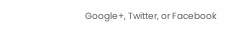Google+, Twitter, or Facebook